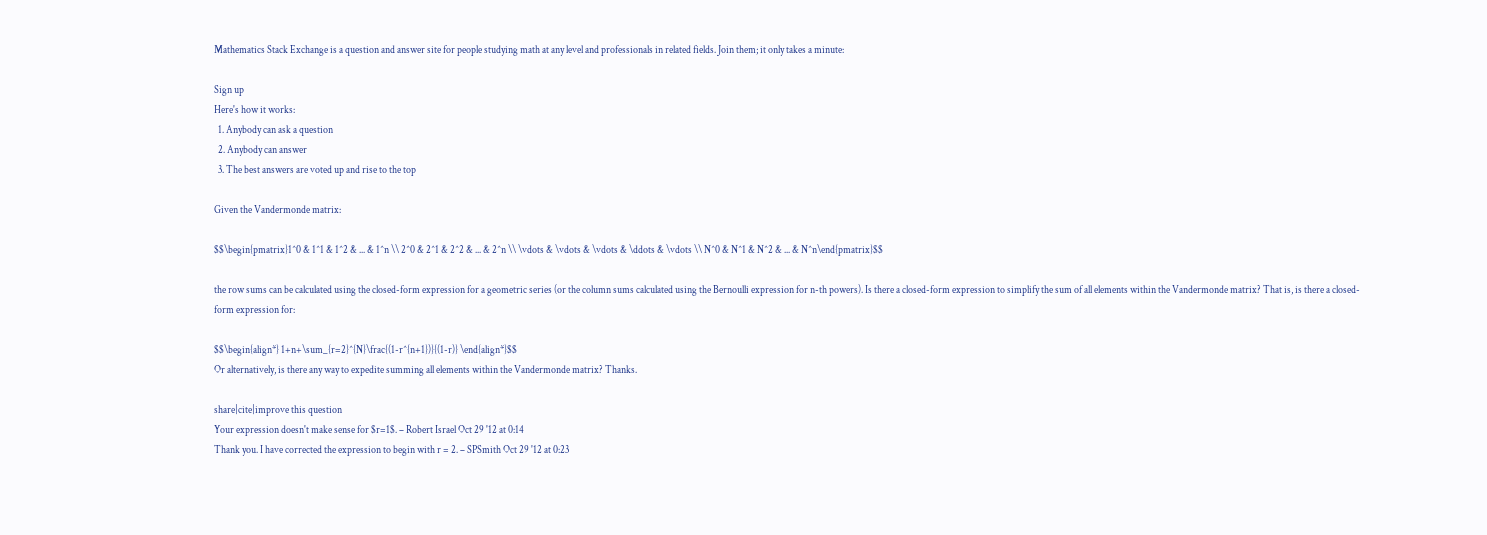Mathematics Stack Exchange is a question and answer site for people studying math at any level and professionals in related fields. Join them; it only takes a minute:

Sign up
Here's how it works:
  1. Anybody can ask a question
  2. Anybody can answer
  3. The best answers are voted up and rise to the top

Given the Vandermonde matrix:

$$\begin{pmatrix}1^0 & 1^1 & 1^2 & ... & 1^n \\ 2^0 & 2^1 & 2^2 & ... & 2^n \\ \vdots & \vdots & \vdots & \ddots & \vdots \\ N^0 & N^1 & N^2 & ... & N^n\end{pmatrix}$$

the row sums can be calculated using the closed-form expression for a geometric series (or the column sums calculated using the Bernoulli expression for n-th powers). Is there a closed-form expression to simplify the sum of all elements within the Vandermonde matrix? That is, is there a closed-form expression for:

$$\begin{align*} 1+n+\sum_{r=2}^{N}\frac{(1-r^{n+1})}{(1-r)} \end{align*}$$
Or alternatively, is there any way to expedite summing all elements within the Vandermonde matrix? Thanks.

share|cite|improve this question
Your expression doesn't make sense for $r=1$. – Robert Israel Oct 29 '12 at 0:14
Thank you. I have corrected the expression to begin with r = 2. – SPSmith Oct 29 '12 at 0:23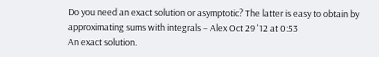Do you need an exact solution or asymptotic? The latter is easy to obtain by approximating sums with integrals – Alex Oct 29 '12 at 0:53
An exact solution.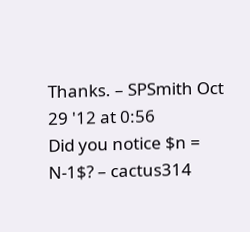Thanks. – SPSmith Oct 29 '12 at 0:56
Did you notice $n = N-1$? – cactus314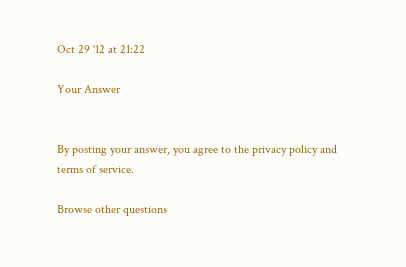Oct 29 '12 at 21:22

Your Answer


By posting your answer, you agree to the privacy policy and terms of service.

Browse other questions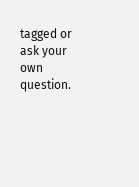tagged or ask your own question.